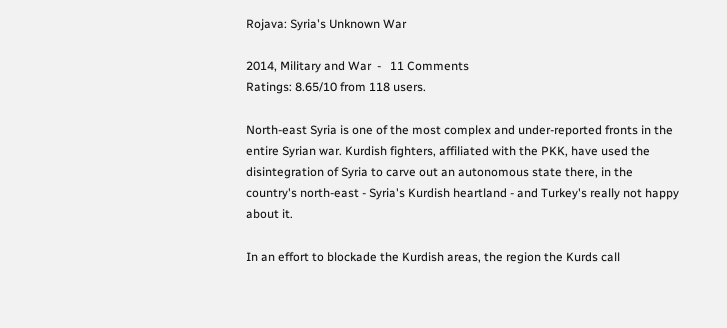Rojava: Syria's Unknown War

2014, Military and War  -   11 Comments
Ratings: 8.65/10 from 118 users.

North-east Syria is one of the most complex and under-reported fronts in the entire Syrian war. Kurdish fighters, affiliated with the PKK, have used the disintegration of Syria to carve out an autonomous state there, in the country's north-east - Syria's Kurdish heartland - and Turkey's really not happy about it.

In an effort to blockade the Kurdish areas, the region the Kurds call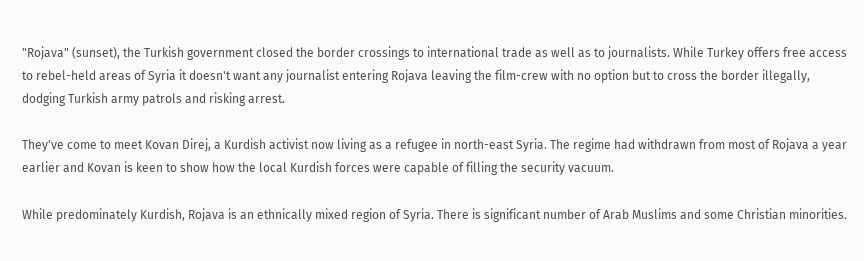"Rojava" (sunset), the Turkish government closed the border crossings to international trade as well as to journalists. While Turkey offers free access to rebel-held areas of Syria it doesn't want any journalist entering Rojava leaving the film-crew with no option but to cross the border illegally, dodging Turkish army patrols and risking arrest.

They've come to meet Kovan Direj, a Kurdish activist now living as a refugee in north-east Syria. The regime had withdrawn from most of Rojava a year earlier and Kovan is keen to show how the local Kurdish forces were capable of filling the security vacuum.

While predominately Kurdish, Rojava is an ethnically mixed region of Syria. There is significant number of Arab Muslims and some Christian minorities.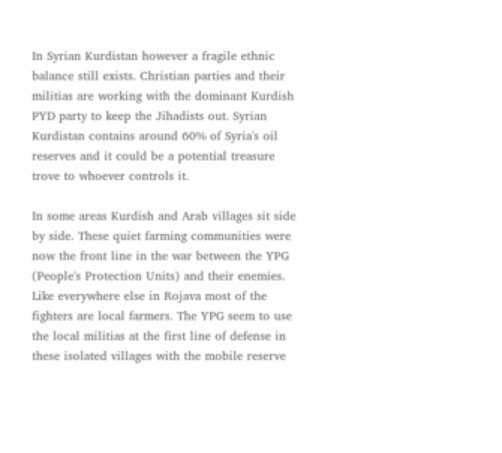In Syrian Kurdistan however a fragile ethnic balance still exists. Christian parties and their militias are working with the dominant Kurdish PYD party to keep the Jihadists out. Syrian Kurdistan contains around 60% of Syria's oil reserves and it could be a potential treasure trove to whoever controls it.

In some areas Kurdish and Arab villages sit side by side. These quiet farming communities were now the front line in the war between the YPG (People's Protection Units) and their enemies. Like everywhere else in Rojava most of the fighters are local farmers. The YPG seem to use the local militias at the first line of defense in these isolated villages with the mobile reserve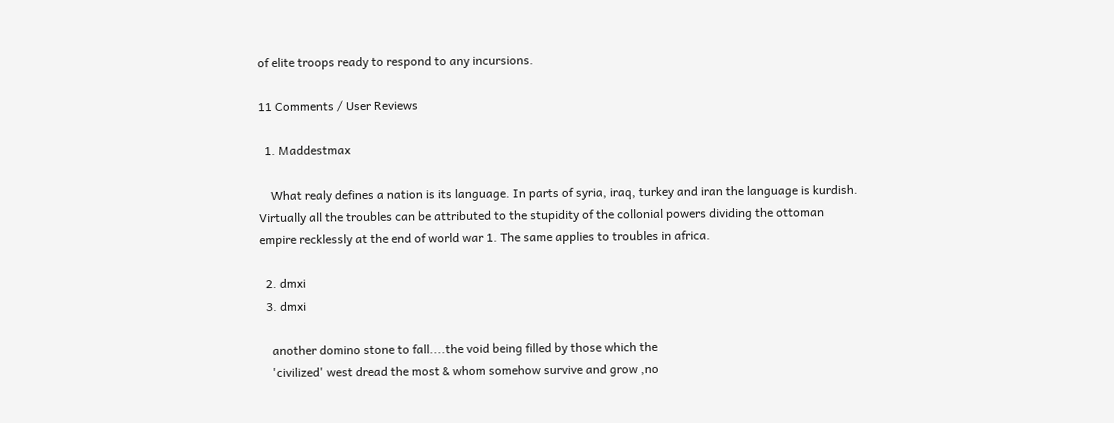of elite troops ready to respond to any incursions.

11 Comments / User Reviews

  1. Maddestmax

    What realy defines a nation is its language. In parts of syria, iraq, turkey and iran the language is kurdish. Virtually all the troubles can be attributed to the stupidity of the collonial powers dividing the ottoman empire recklessly at the end of world war 1. The same applies to troubles in africa.

  2. dmxi
  3. dmxi

    another domino stone to fall....the void being filled by those which the
    'civilized' west dread the most & whom somehow survive and grow ,no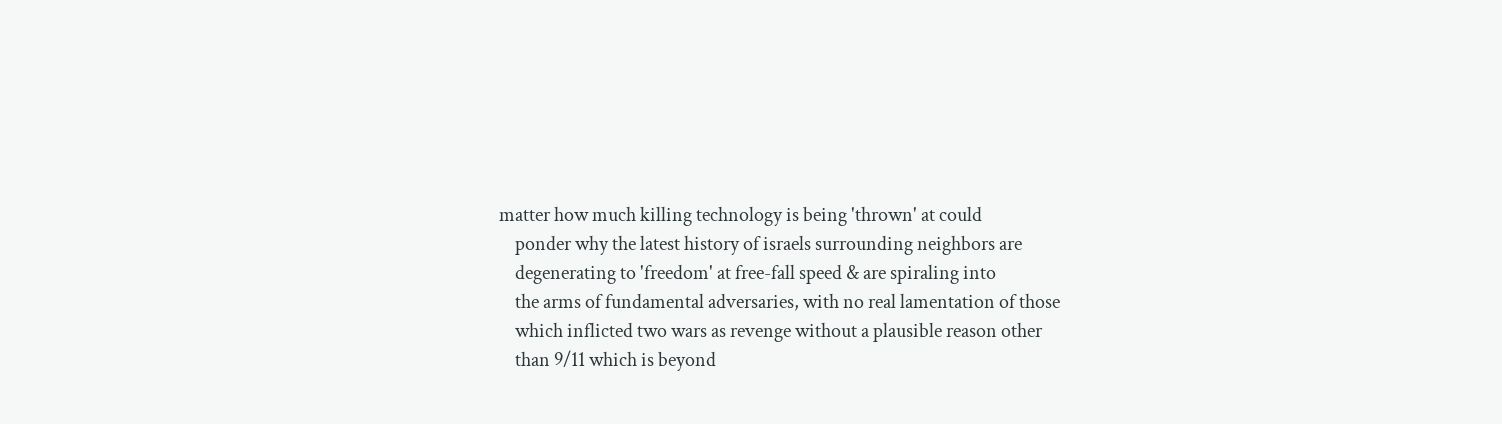matter how much killing technology is being 'thrown' at could
    ponder why the latest history of israels surrounding neighbors are
    degenerating to 'freedom' at free-fall speed & are spiraling into
    the arms of fundamental adversaries, with no real lamentation of those
    which inflicted two wars as revenge without a plausible reason other
    than 9/11 which is beyond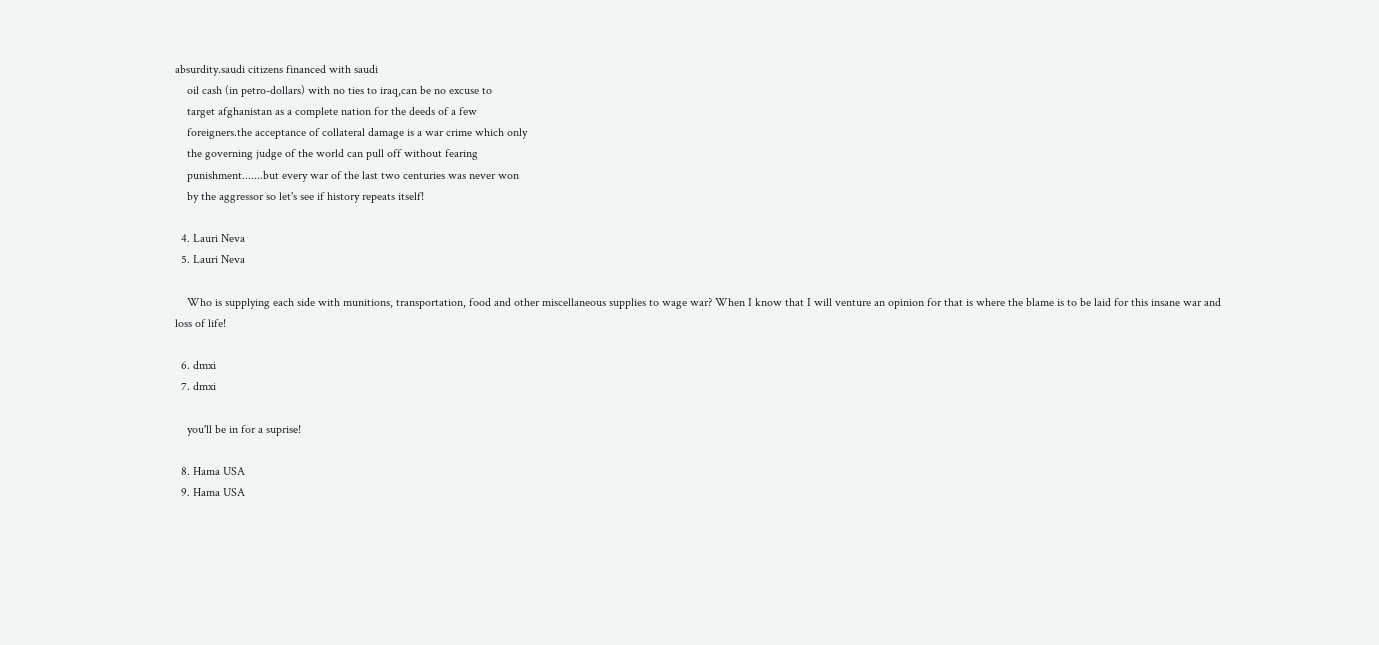absurdity.saudi citizens financed with saudi
    oil cash (in petro-dollars) with no ties to iraq,can be no excuse to
    target afghanistan as a complete nation for the deeds of a few
    foreigners.the acceptance of collateral damage is a war crime which only
    the governing judge of the world can pull off without fearing
    punishment.......but every war of the last two centuries was never won
    by the aggressor so let's see if history repeats itself!

  4. Lauri Neva
  5. Lauri Neva

    Who is supplying each side with munitions, transportation, food and other miscellaneous supplies to wage war? When I know that I will venture an opinion for that is where the blame is to be laid for this insane war and loss of life!

  6. dmxi
  7. dmxi

    you'll be in for a suprise!

  8. Hama USA
  9. Hama USA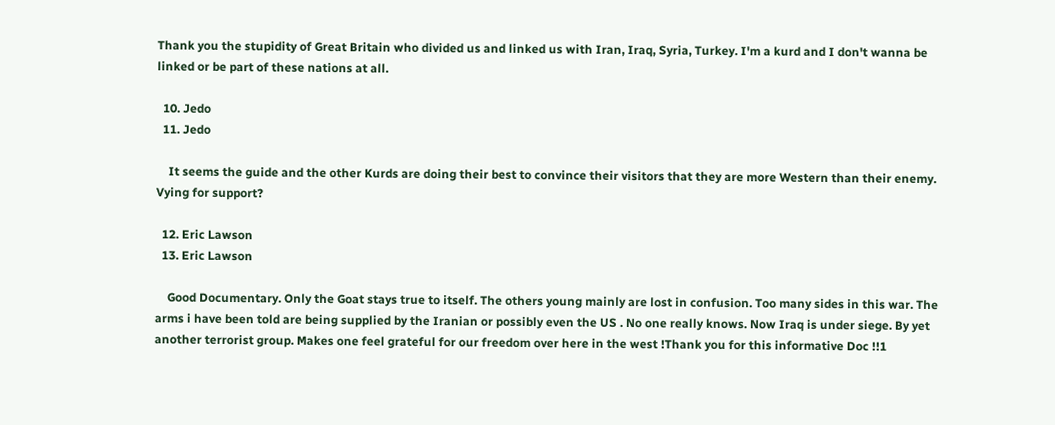Thank you the stupidity of Great Britain who divided us and linked us with Iran, Iraq, Syria, Turkey. I'm a kurd and I don't wanna be linked or be part of these nations at all.

  10. Jedo
  11. Jedo

    It seems the guide and the other Kurds are doing their best to convince their visitors that they are more Western than their enemy. Vying for support?

  12. Eric Lawson
  13. Eric Lawson

    Good Documentary. Only the Goat stays true to itself. The others young mainly are lost in confusion. Too many sides in this war. The arms i have been told are being supplied by the Iranian or possibly even the US . No one really knows. Now Iraq is under siege. By yet another terrorist group. Makes one feel grateful for our freedom over here in the west !Thank you for this informative Doc !!1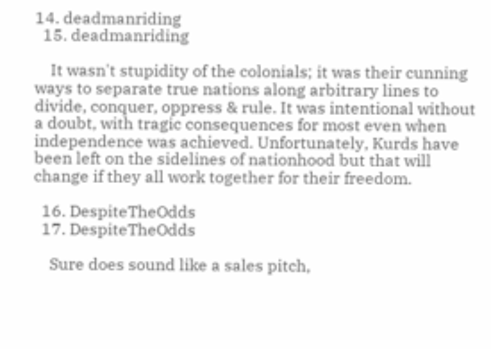14. deadmanriding
  15. deadmanriding

    It wasn't stupidity of the colonials; it was their cunning ways to separate true nations along arbitrary lines to divide, conquer, oppress & rule. It was intentional without a doubt, with tragic consequences for most even when independence was achieved. Unfortunately, Kurds have been left on the sidelines of nationhood but that will change if they all work together for their freedom.

  16. DespiteTheOdds
  17. DespiteTheOdds

    Sure does sound like a sales pitch,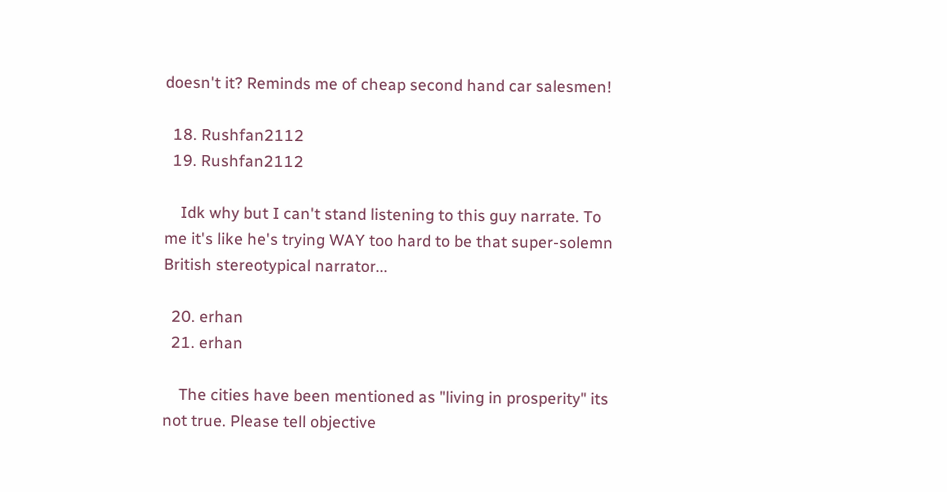doesn't it? Reminds me of cheap second hand car salesmen!

  18. Rushfan2112
  19. Rushfan2112

    Idk why but I can't stand listening to this guy narrate. To me it's like he's trying WAY too hard to be that super-solemn British stereotypical narrator...

  20. erhan
  21. erhan

    The cities have been mentioned as "living in prosperity" its not true. Please tell objective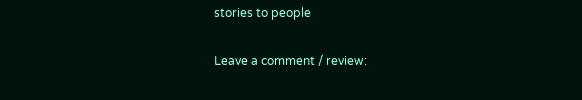stories to people

Leave a comment / review: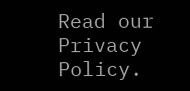Read our Privacy Policy.